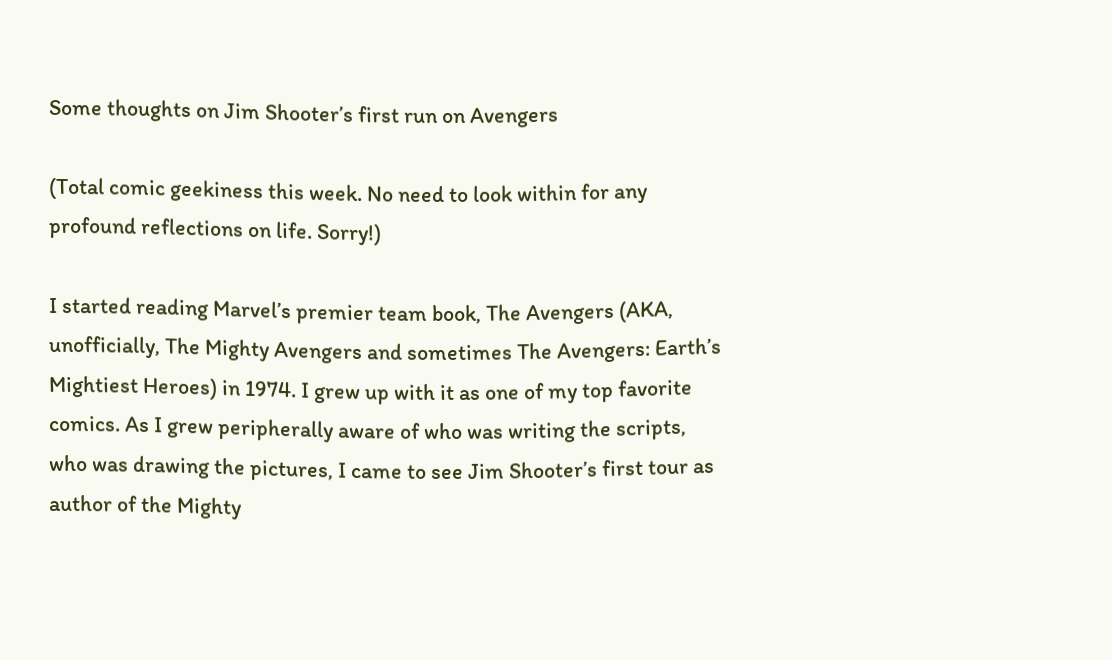Some thoughts on Jim Shooter’s first run on Avengers

(Total comic geekiness this week. No need to look within for any profound reflections on life. Sorry!)

I started reading Marvel’s premier team book, The Avengers (AKA, unofficially, The Mighty Avengers and sometimes The Avengers: Earth’s Mightiest Heroes) in 1974. I grew up with it as one of my top favorite comics. As I grew peripherally aware of who was writing the scripts, who was drawing the pictures, I came to see Jim Shooter’s first tour as author of the Mighty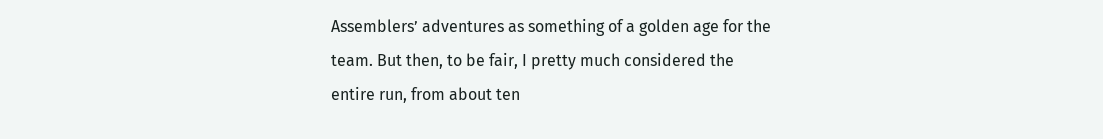Assemblers’ adventures as something of a golden age for the team. But then, to be fair, I pretty much considered the entire run, from about ten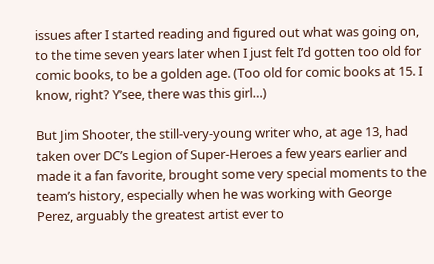issues after I started reading and figured out what was going on, to the time seven years later when I just felt I’d gotten too old for comic books, to be a golden age. (Too old for comic books at 15. I know, right? Y’see, there was this girl…)

But Jim Shooter, the still-very-young writer who, at age 13, had taken over DC’s Legion of Super-Heroes a few years earlier and made it a fan favorite, brought some very special moments to the team’s history, especially when he was working with George Perez, arguably the greatest artist ever to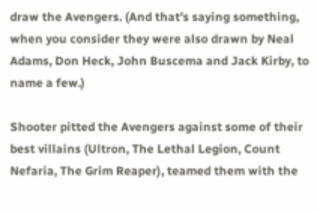draw the Avengers. (And that’s saying something, when you consider they were also drawn by Neal Adams, Don Heck, John Buscema and Jack Kirby, to name a few.)

Shooter pitted the Avengers against some of their best villains (Ultron, The Lethal Legion, Count Nefaria, The Grim Reaper), teamed them with the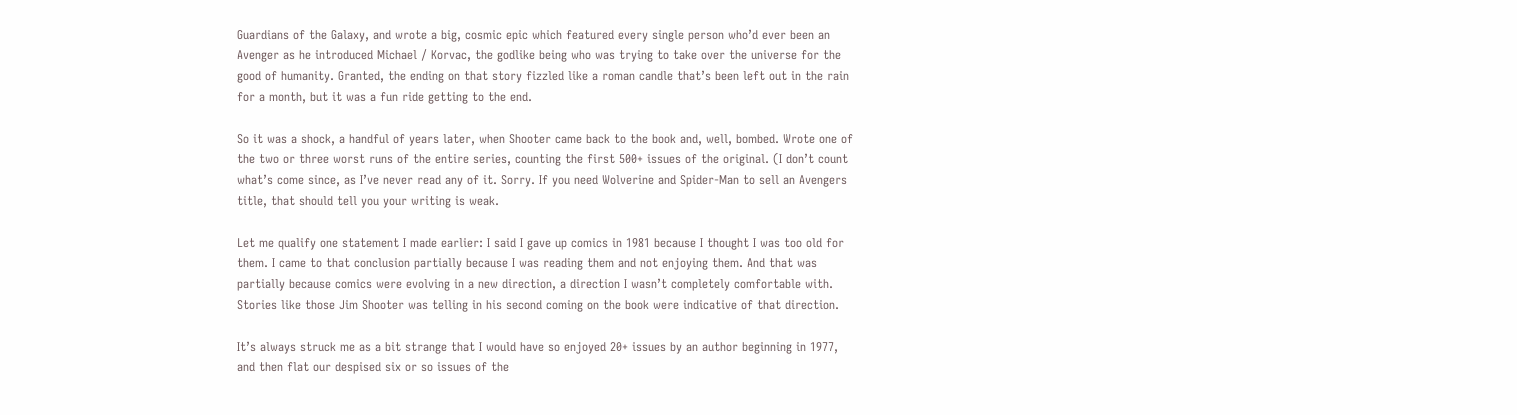Guardians of the Galaxy, and wrote a big, cosmic epic which featured every single person who’d ever been an Avenger as he introduced Michael / Korvac, the godlike being who was trying to take over the universe for the good of humanity. Granted, the ending on that story fizzled like a roman candle that’s been left out in the rain for a month, but it was a fun ride getting to the end.

So it was a shock, a handful of years later, when Shooter came back to the book and, well, bombed. Wrote one of the two or three worst runs of the entire series, counting the first 500+ issues of the original. (I don’t count what’s come since, as I’ve never read any of it. Sorry. If you need Wolverine and Spider-Man to sell an Avengers title, that should tell you your writing is weak.

Let me qualify one statement I made earlier: I said I gave up comics in 1981 because I thought I was too old for them. I came to that conclusion partially because I was reading them and not enjoying them. And that was partially because comics were evolving in a new direction, a direction I wasn’t completely comfortable with. Stories like those Jim Shooter was telling in his second coming on the book were indicative of that direction.

It’s always struck me as a bit strange that I would have so enjoyed 20+ issues by an author beginning in 1977, and then flat our despised six or so issues of the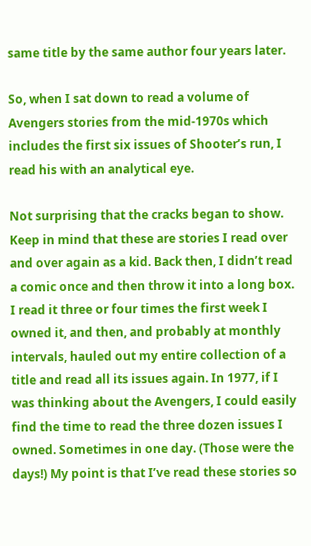same title by the same author four years later.

So, when I sat down to read a volume of Avengers stories from the mid-1970s which includes the first six issues of Shooter’s run, I read his with an analytical eye.

Not surprising that the cracks began to show. Keep in mind that these are stories I read over and over again as a kid. Back then, I didn’t read a comic once and then throw it into a long box. I read it three or four times the first week I owned it, and then, and probably at monthly intervals, hauled out my entire collection of a title and read all its issues again. In 1977, if I was thinking about the Avengers, I could easily find the time to read the three dozen issues I owned. Sometimes in one day. (Those were the days!) My point is that I’ve read these stories so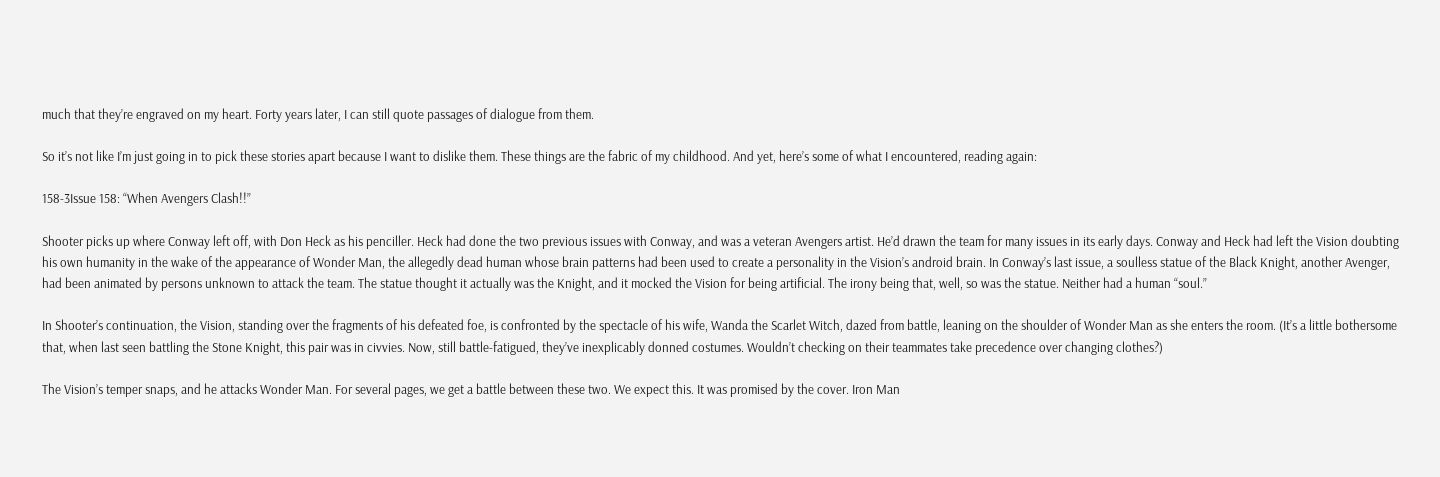much that they’re engraved on my heart. Forty years later, I can still quote passages of dialogue from them.

So it’s not like I’m just going in to pick these stories apart because I want to dislike them. These things are the fabric of my childhood. And yet, here’s some of what I encountered, reading again:

158-3Issue 158: “When Avengers Clash!!”

Shooter picks up where Conway left off, with Don Heck as his penciller. Heck had done the two previous issues with Conway, and was a veteran Avengers artist. He’d drawn the team for many issues in its early days. Conway and Heck had left the Vision doubting his own humanity in the wake of the appearance of Wonder Man, the allegedly dead human whose brain patterns had been used to create a personality in the Vision’s android brain. In Conway’s last issue, a soulless statue of the Black Knight, another Avenger, had been animated by persons unknown to attack the team. The statue thought it actually was the Knight, and it mocked the Vision for being artificial. The irony being that, well, so was the statue. Neither had a human “soul.”

In Shooter’s continuation, the Vision, standing over the fragments of his defeated foe, is confronted by the spectacle of his wife, Wanda the Scarlet Witch, dazed from battle, leaning on the shoulder of Wonder Man as she enters the room. (It’s a little bothersome that, when last seen battling the Stone Knight, this pair was in civvies. Now, still battle-fatigued, they’ve inexplicably donned costumes. Wouldn’t checking on their teammates take precedence over changing clothes?)

The Vision’s temper snaps, and he attacks Wonder Man. For several pages, we get a battle between these two. We expect this. It was promised by the cover. Iron Man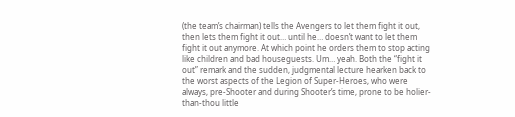(the team’s chairman) tells the Avengers to let them fight it out, then lets them fight it out… until he… doesn’t want to let them fight it out anymore. At which point he orders them to stop acting like children and bad houseguests. Um… yeah. Both the “fight it out” remark and the sudden, judgmental lecture hearken back to the worst aspects of the Legion of Super-Heroes, who were always, pre-Shooter and during Shooter’s time, prone to be holier-than-thou little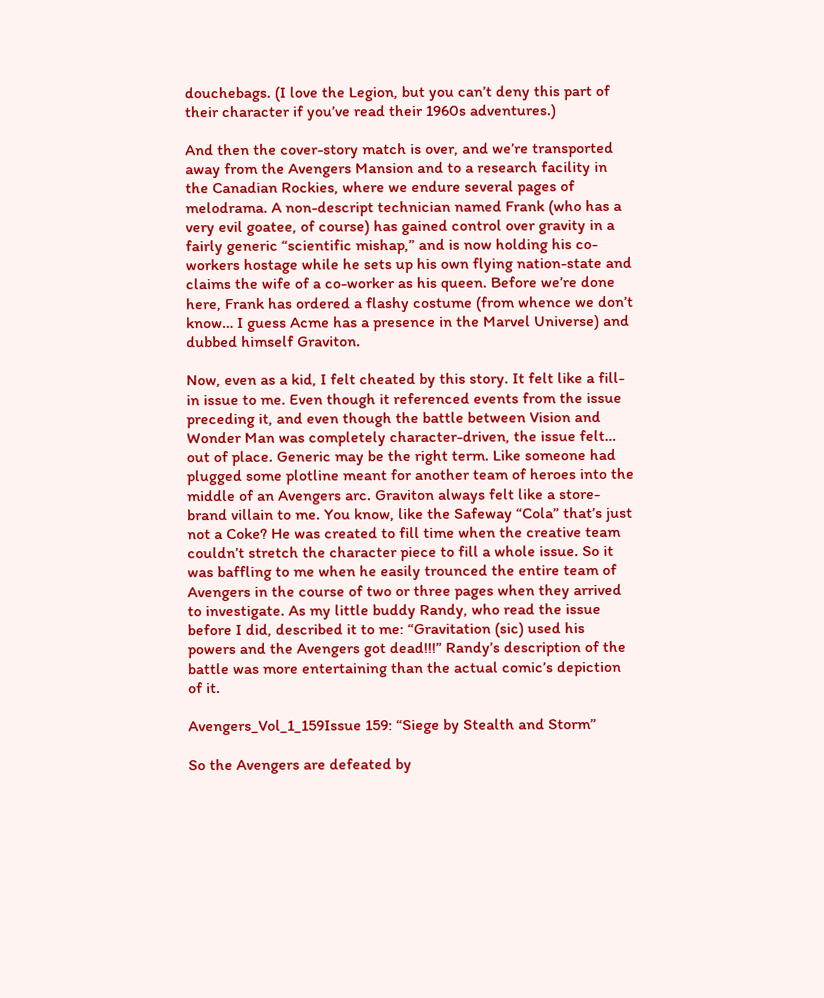douchebags. (I love the Legion, but you can’t deny this part of their character if you’ve read their 1960s adventures.)

And then the cover-story match is over, and we’re transported away from the Avengers Mansion and to a research facility in the Canadian Rockies, where we endure several pages of melodrama. A non-descript technician named Frank (who has a very evil goatee, of course) has gained control over gravity in a fairly generic “scientific mishap,” and is now holding his co-workers hostage while he sets up his own flying nation-state and claims the wife of a co-worker as his queen. Before we’re done here, Frank has ordered a flashy costume (from whence we don’t know… I guess Acme has a presence in the Marvel Universe) and dubbed himself Graviton.

Now, even as a kid, I felt cheated by this story. It felt like a fill-in issue to me. Even though it referenced events from the issue preceding it, and even though the battle between Vision and Wonder Man was completely character-driven, the issue felt… out of place. Generic may be the right term. Like someone had plugged some plotline meant for another team of heroes into the middle of an Avengers arc. Graviton always felt like a store-brand villain to me. You know, like the Safeway “Cola” that’s just not a Coke? He was created to fill time when the creative team couldn’t stretch the character piece to fill a whole issue. So it was baffling to me when he easily trounced the entire team of Avengers in the course of two or three pages when they arrived to investigate. As my little buddy Randy, who read the issue before I did, described it to me: “Gravitation (sic) used his powers and the Avengers got dead!!!” Randy’s description of the battle was more entertaining than the actual comic’s depiction of it.

Avengers_Vol_1_159Issue 159: “Siege by Stealth and Storm”

So the Avengers are defeated by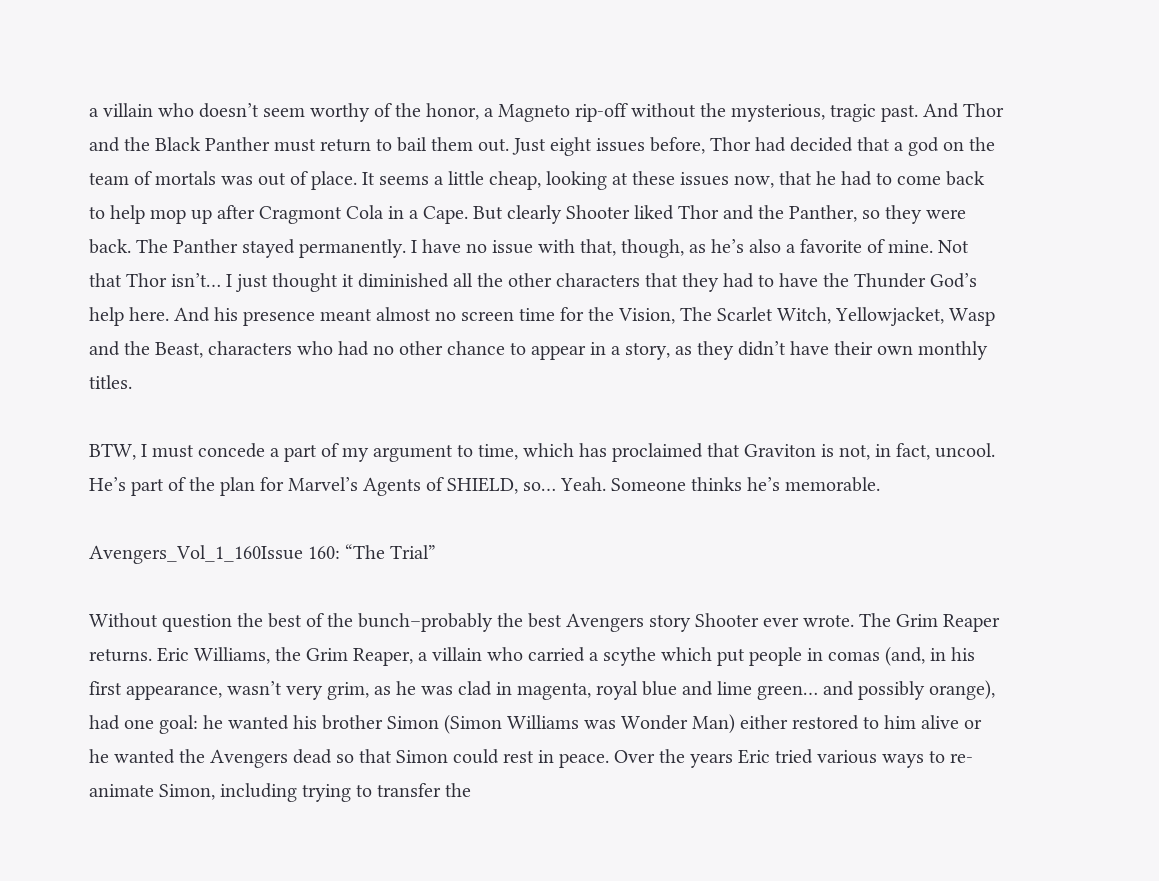a villain who doesn’t seem worthy of the honor, a Magneto rip-off without the mysterious, tragic past. And Thor and the Black Panther must return to bail them out. Just eight issues before, Thor had decided that a god on the team of mortals was out of place. It seems a little cheap, looking at these issues now, that he had to come back to help mop up after Cragmont Cola in a Cape. But clearly Shooter liked Thor and the Panther, so they were back. The Panther stayed permanently. I have no issue with that, though, as he’s also a favorite of mine. Not that Thor isn’t… I just thought it diminished all the other characters that they had to have the Thunder God’s help here. And his presence meant almost no screen time for the Vision, The Scarlet Witch, Yellowjacket, Wasp and the Beast, characters who had no other chance to appear in a story, as they didn’t have their own monthly titles.

BTW, I must concede a part of my argument to time, which has proclaimed that Graviton is not, in fact, uncool. He’s part of the plan for Marvel’s Agents of SHIELD, so… Yeah. Someone thinks he’s memorable.

Avengers_Vol_1_160Issue 160: “The Trial”

Without question the best of the bunch–probably the best Avengers story Shooter ever wrote. The Grim Reaper returns. Eric Williams, the Grim Reaper, a villain who carried a scythe which put people in comas (and, in his first appearance, wasn’t very grim, as he was clad in magenta, royal blue and lime green… and possibly orange), had one goal: he wanted his brother Simon (Simon Williams was Wonder Man) either restored to him alive or he wanted the Avengers dead so that Simon could rest in peace. Over the years Eric tried various ways to re-animate Simon, including trying to transfer the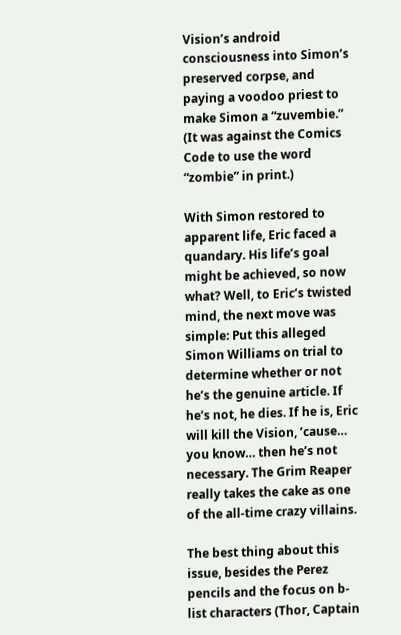Vision’s android consciousness into Simon’s preserved corpse, and paying a voodoo priest to make Simon a “zuvembie.” (It was against the Comics Code to use the word “zombie” in print.)

With Simon restored to apparent life, Eric faced a quandary. His life’s goal might be achieved, so now what? Well, to Eric’s twisted mind, the next move was simple: Put this alleged Simon Williams on trial to determine whether or not he’s the genuine article. If he’s not, he dies. If he is, Eric will kill the Vision, ’cause… you know… then he’s not necessary. The Grim Reaper really takes the cake as one of the all-time crazy villains.

The best thing about this issue, besides the Perez pencils and the focus on b-list characters (Thor, Captain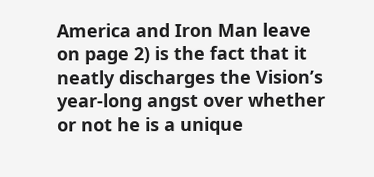America and Iron Man leave on page 2) is the fact that it neatly discharges the Vision’s year-long angst over whether or not he is a unique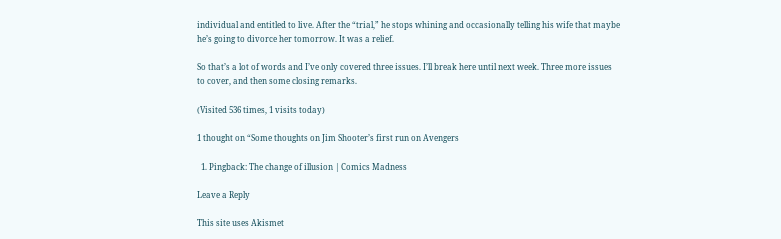individual and entitled to live. After the “trial,” he stops whining and occasionally telling his wife that maybe he’s going to divorce her tomorrow. It was a relief.

So that’s a lot of words and I’ve only covered three issues. I’ll break here until next week. Three more issues to cover, and then some closing remarks.

(Visited 536 times, 1 visits today)

1 thought on “Some thoughts on Jim Shooter’s first run on Avengers

  1. Pingback: The change of illusion | Comics Madness

Leave a Reply

This site uses Akismet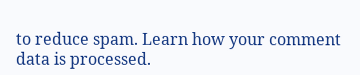to reduce spam. Learn how your comment data is processed.